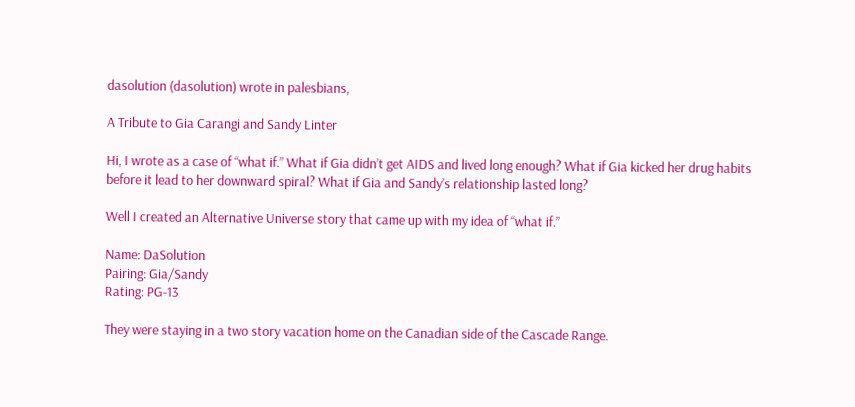dasolution (dasolution) wrote in palesbians,

A Tribute to Gia Carangi and Sandy Linter

Hi, I wrote as a case of “what if.” What if Gia didn’t get AIDS and lived long enough? What if Gia kicked her drug habits before it lead to her downward spiral? What if Gia and Sandy’s relationship lasted long?

Well I created an Alternative Universe story that came up with my idea of “what if.”

Name: DaSolution
Pairing: Gia/Sandy
Rating: PG-13

They were staying in a two story vacation home on the Canadian side of the Cascade Range.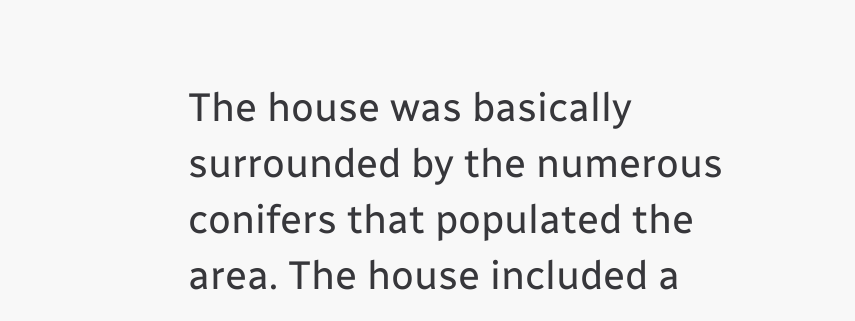The house was basically surrounded by the numerous conifers that populated the area. The house included a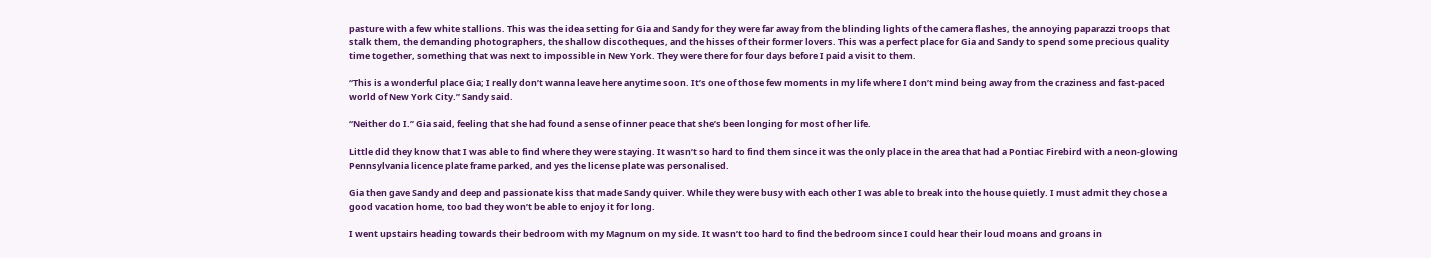pasture with a few white stallions. This was the idea setting for Gia and Sandy for they were far away from the blinding lights of the camera flashes, the annoying paparazzi troops that stalk them, the demanding photographers, the shallow discotheques, and the hisses of their former lovers. This was a perfect place for Gia and Sandy to spend some precious quality time together, something that was next to impossible in New York. They were there for four days before I paid a visit to them.

“This is a wonderful place Gia; I really don’t wanna leave here anytime soon. It’s one of those few moments in my life where I don’t mind being away from the craziness and fast-paced world of New York City.” Sandy said.

“Neither do I.” Gia said, feeling that she had found a sense of inner peace that she’s been longing for most of her life.

Little did they know that I was able to find where they were staying. It wasn’t so hard to find them since it was the only place in the area that had a Pontiac Firebird with a neon-glowing Pennsylvania licence plate frame parked, and yes the license plate was personalised.

Gia then gave Sandy and deep and passionate kiss that made Sandy quiver. While they were busy with each other I was able to break into the house quietly. I must admit they chose a good vacation home, too bad they won’t be able to enjoy it for long.

I went upstairs heading towards their bedroom with my Magnum on my side. It wasn’t too hard to find the bedroom since I could hear their loud moans and groans in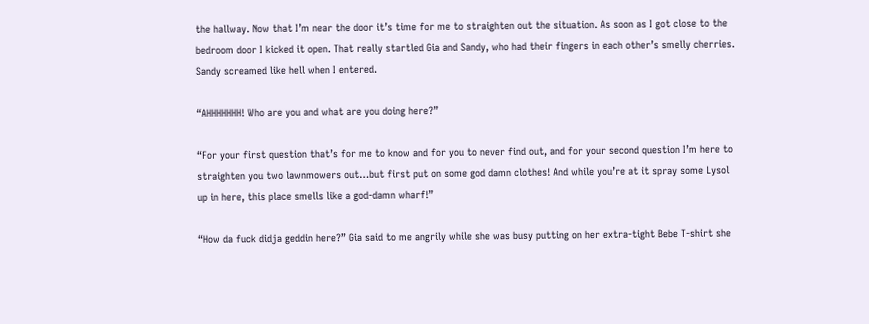the hallway. Now that I’m near the door it’s time for me to straighten out the situation. As soon as I got close to the bedroom door I kicked it open. That really startled Gia and Sandy, who had their fingers in each other’s smelly cherries. Sandy screamed like hell when I entered.

“AHHHHHHH! Who are you and what are you doing here?”

“For your first question that’s for me to know and for you to never find out, and for your second question I’m here to straighten you two lawnmowers out…but first put on some god damn clothes! And while you’re at it spray some Lysol up in here, this place smells like a god-damn wharf!”

“How da fuck didja geddin here?” Gia said to me angrily while she was busy putting on her extra-tight Bebe T-shirt she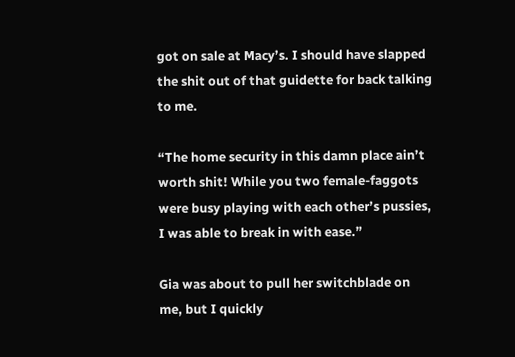got on sale at Macy’s. I should have slapped the shit out of that guidette for back talking to me.

“The home security in this damn place ain’t worth shit! While you two female-faggots were busy playing with each other’s pussies, I was able to break in with ease.”

Gia was about to pull her switchblade on me, but I quickly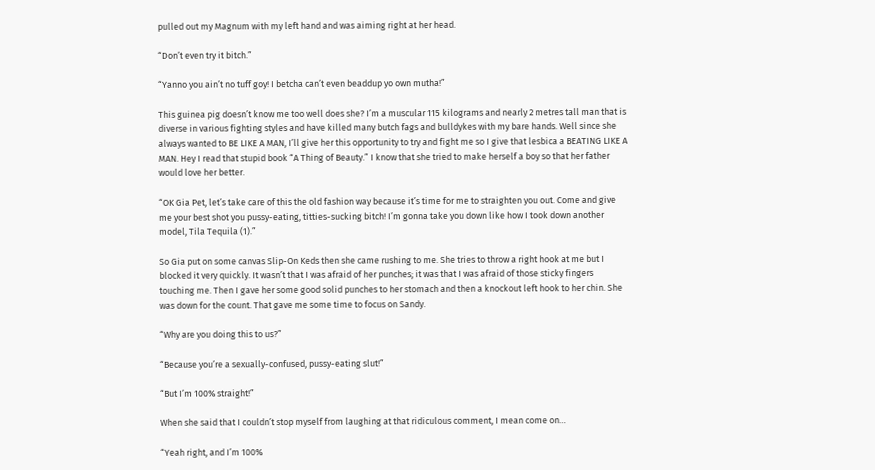pulled out my Magnum with my left hand and was aiming right at her head.

“Don’t even try it bitch.”

“Yanno you ain’t no tuff goy! I betcha can’t even beaddup yo own mutha!”

This guinea pig doesn’t know me too well does she? I’m a muscular 115 kilograms and nearly 2 metres tall man that is diverse in various fighting styles and have killed many butch fags and bulldykes with my bare hands. Well since she always wanted to BE LIKE A MAN, I’ll give her this opportunity to try and fight me so I give that lesbica a BEATING LIKE A MAN. Hey I read that stupid book “A Thing of Beauty.” I know that she tried to make herself a boy so that her father would love her better.

“OK Gia Pet, let’s take care of this the old fashion way because it’s time for me to straighten you out. Come and give me your best shot you pussy-eating, titties-sucking bitch! I’m gonna take you down like how I took down another model, Tila Tequila (1).”

So Gia put on some canvas Slip-On Keds then she came rushing to me. She tries to throw a right hook at me but I blocked it very quickly. It wasn’t that I was afraid of her punches; it was that I was afraid of those sticky fingers touching me. Then I gave her some good solid punches to her stomach and then a knockout left hook to her chin. She was down for the count. That gave me some time to focus on Sandy.

“Why are you doing this to us?”

“Because you’re a sexually-confused, pussy-eating slut!”

“But I’m 100% straight!”

When she said that I couldn’t stop myself from laughing at that ridiculous comment, I mean come on…

“Yeah right, and I’m 100%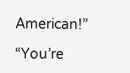American!”

“You’re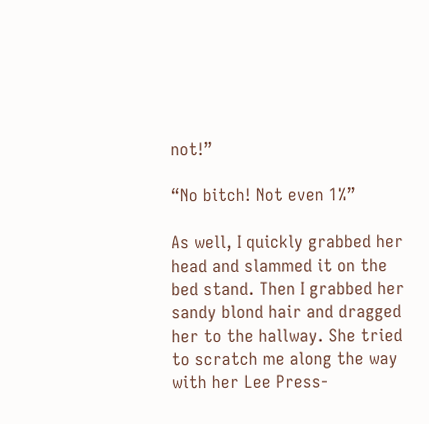not!”

“No bitch! Not even 1%”

As well, I quickly grabbed her head and slammed it on the bed stand. Then I grabbed her sandy blond hair and dragged her to the hallway. She tried to scratch me along the way with her Lee Press-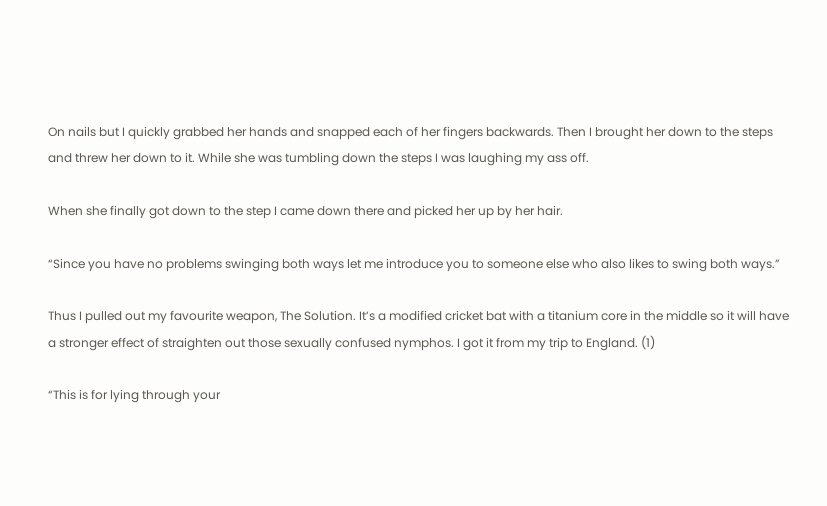On nails but I quickly grabbed her hands and snapped each of her fingers backwards. Then I brought her down to the steps and threw her down to it. While she was tumbling down the steps I was laughing my ass off.

When she finally got down to the step I came down there and picked her up by her hair.

“Since you have no problems swinging both ways let me introduce you to someone else who also likes to swing both ways.”

Thus I pulled out my favourite weapon, The Solution. It’s a modified cricket bat with a titanium core in the middle so it will have a stronger effect of straighten out those sexually confused nymphos. I got it from my trip to England. (1)

“This is for lying through your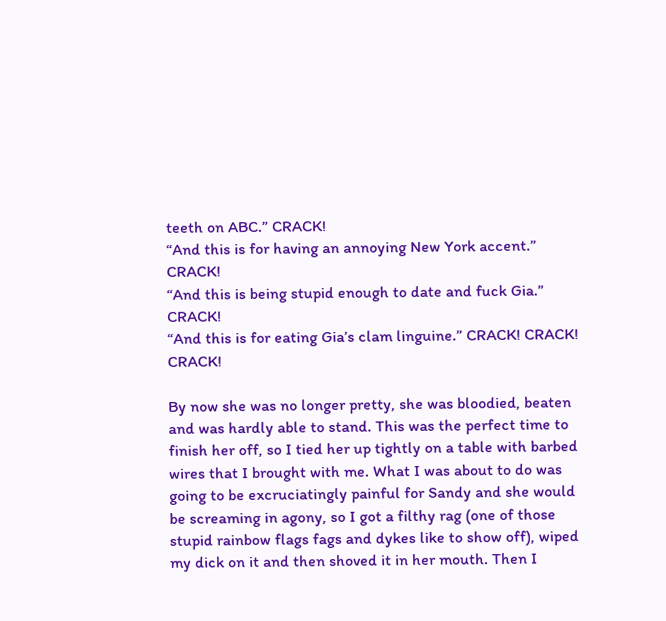teeth on ABC.” CRACK!
“And this is for having an annoying New York accent.” CRACK!
“And this is being stupid enough to date and fuck Gia.” CRACK!
“And this is for eating Gia’s clam linguine.” CRACK! CRACK! CRACK!

By now she was no longer pretty, she was bloodied, beaten and was hardly able to stand. This was the perfect time to finish her off, so I tied her up tightly on a table with barbed wires that I brought with me. What I was about to do was going to be excruciatingly painful for Sandy and she would be screaming in agony, so I got a filthy rag (one of those stupid rainbow flags fags and dykes like to show off), wiped my dick on it and then shoved it in her mouth. Then I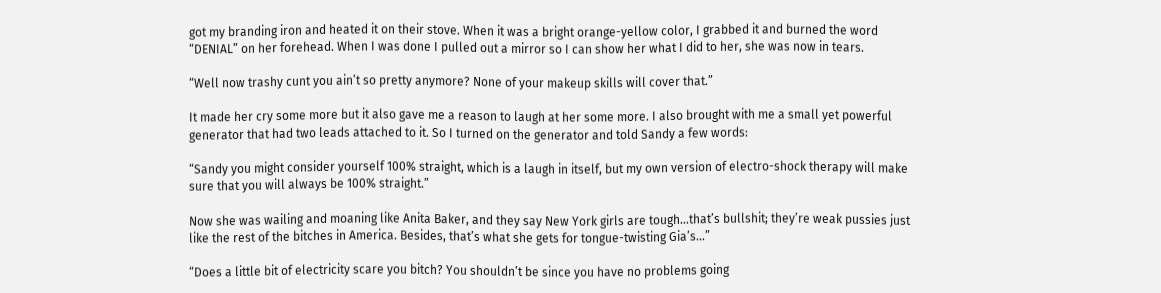got my branding iron and heated it on their stove. When it was a bright orange-yellow color, I grabbed it and burned the word “DENIAL” on her forehead. When I was done I pulled out a mirror so I can show her what I did to her, she was now in tears.

“Well now trashy cunt you ain’t so pretty anymore? None of your makeup skills will cover that.”

It made her cry some more but it also gave me a reason to laugh at her some more. I also brought with me a small yet powerful generator that had two leads attached to it. So I turned on the generator and told Sandy a few words:

“Sandy you might consider yourself 100% straight, which is a laugh in itself, but my own version of electro-shock therapy will make sure that you will always be 100% straight.”

Now she was wailing and moaning like Anita Baker, and they say New York girls are tough…that’s bullshit; they’re weak pussies just like the rest of the bitches in America. Besides, that’s what she gets for tongue-twisting Gia’s…”

“Does a little bit of electricity scare you bitch? You shouldn’t be since you have no problems going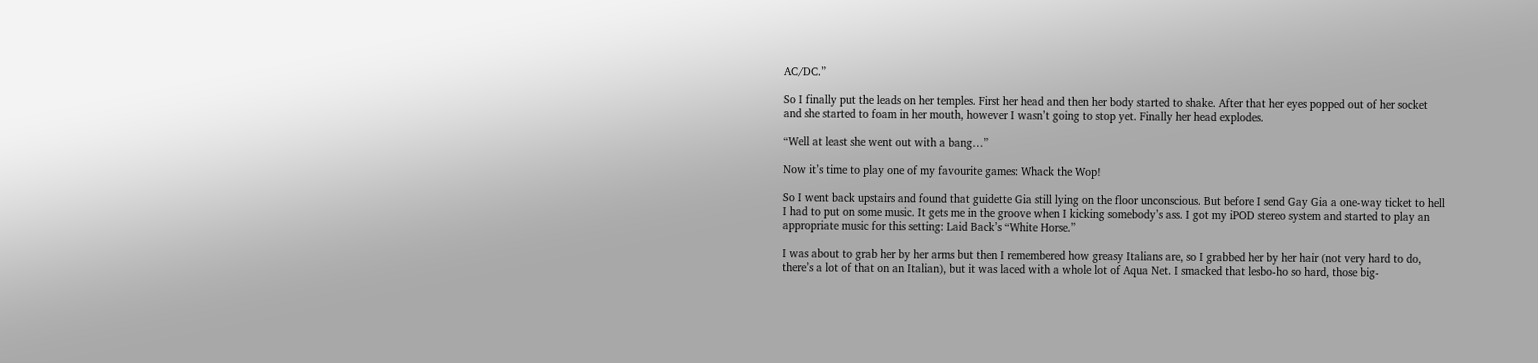AC/DC.”

So I finally put the leads on her temples. First her head and then her body started to shake. After that her eyes popped out of her socket and she started to foam in her mouth, however I wasn’t going to stop yet. Finally her head explodes.

“Well at least she went out with a bang…”

Now it’s time to play one of my favourite games: Whack the Wop!

So I went back upstairs and found that guidette Gia still lying on the floor unconscious. But before I send Gay Gia a one-way ticket to hell I had to put on some music. It gets me in the groove when I kicking somebody’s ass. I got my iPOD stereo system and started to play an appropriate music for this setting: Laid Back’s “White Horse.”

I was about to grab her by her arms but then I remembered how greasy Italians are, so I grabbed her by her hair (not very hard to do, there’s a lot of that on an Italian), but it was laced with a whole lot of Aqua Net. I smacked that lesbo-ho so hard, those big-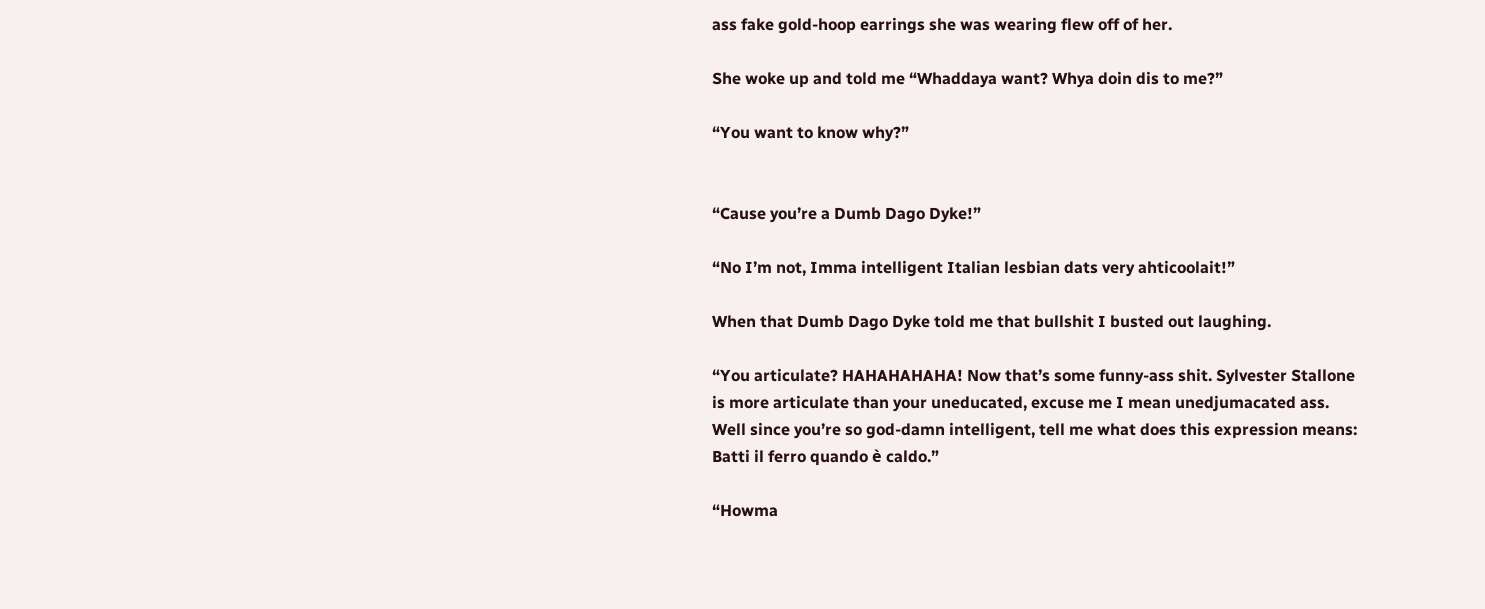ass fake gold-hoop earrings she was wearing flew off of her.

She woke up and told me “Whaddaya want? Whya doin dis to me?”

“You want to know why?”


“Cause you’re a Dumb Dago Dyke!”

“No I’m not, Imma intelligent Italian lesbian dats very ahticoolait!”

When that Dumb Dago Dyke told me that bullshit I busted out laughing.

“You articulate? HAHAHAHAHA! Now that’s some funny-ass shit. Sylvester Stallone is more articulate than your uneducated, excuse me I mean unedjumacated ass. Well since you’re so god-damn intelligent, tell me what does this expression means: Batti il ferro quando è caldo.”

“Howma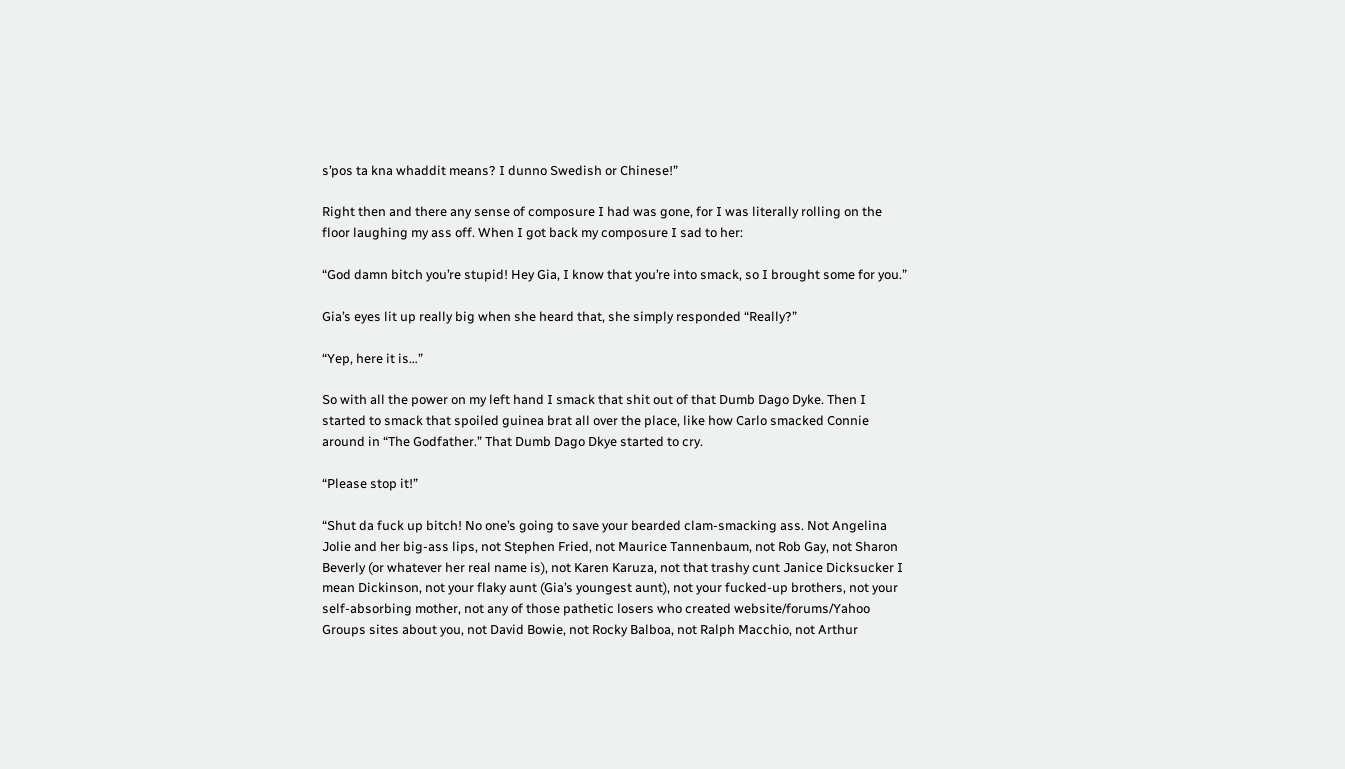s’pos ta kna whaddit means? I dunno Swedish or Chinese!”

Right then and there any sense of composure I had was gone, for I was literally rolling on the floor laughing my ass off. When I got back my composure I sad to her:

“God damn bitch you’re stupid! Hey Gia, I know that you’re into smack, so I brought some for you.”

Gia’s eyes lit up really big when she heard that, she simply responded “Really?”

“Yep, here it is…”

So with all the power on my left hand I smack that shit out of that Dumb Dago Dyke. Then I started to smack that spoiled guinea brat all over the place, like how Carlo smacked Connie around in “The Godfather.” That Dumb Dago Dkye started to cry.

“Please stop it!”

“Shut da fuck up bitch! No one’s going to save your bearded clam-smacking ass. Not Angelina Jolie and her big-ass lips, not Stephen Fried, not Maurice Tannenbaum, not Rob Gay, not Sharon Beverly (or whatever her real name is), not Karen Karuza, not that trashy cunt Janice Dicksucker I mean Dickinson, not your flaky aunt (Gia’s youngest aunt), not your fucked-up brothers, not your self-absorbing mother, not any of those pathetic losers who created website/forums/Yahoo Groups sites about you, not David Bowie, not Rocky Balboa, not Ralph Macchio, not Arthur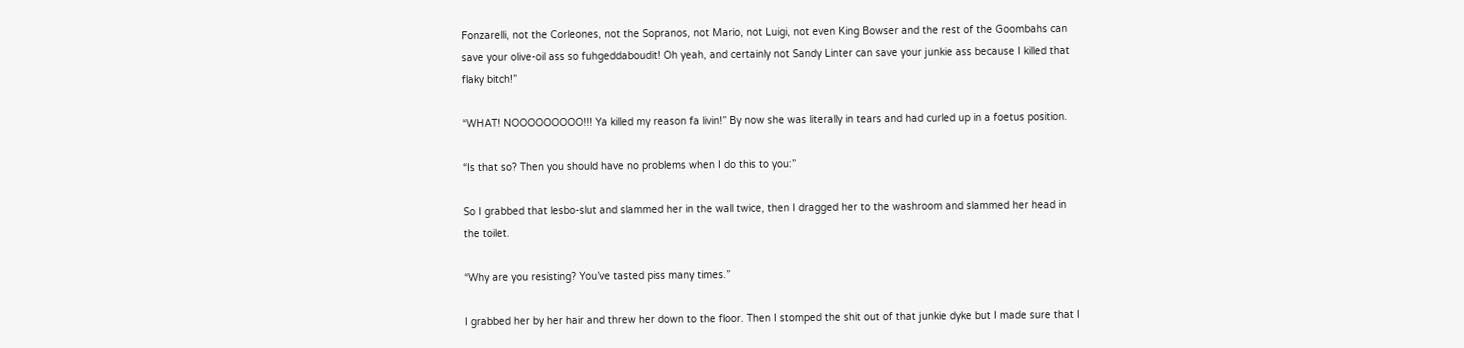Fonzarelli, not the Corleones, not the Sopranos, not Mario, not Luigi, not even King Bowser and the rest of the Goombahs can save your olive-oil ass so fuhgeddaboudit! Oh yeah, and certainly not Sandy Linter can save your junkie ass because I killed that flaky bitch!”

“WHAT! NOOOOOOOOO!!! Ya killed my reason fa livin!” By now she was literally in tears and had curled up in a foetus position.

“Is that so? Then you should have no problems when I do this to you:”

So I grabbed that lesbo-slut and slammed her in the wall twice, then I dragged her to the washroom and slammed her head in the toilet.

“Why are you resisting? You’ve tasted piss many times.”

I grabbed her by her hair and threw her down to the floor. Then I stomped the shit out of that junkie dyke but I made sure that I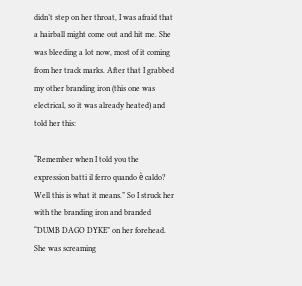didn’t step on her throat, I was afraid that a hairball might come out and hit me. She was bleeding a lot now, most of it coming from her track marks. After that I grabbed my other branding iron (this one was electrical, so it was already heated) and told her this:

“Remember when I told you the expression batti il ferro quando è caldo? Well this is what it means.” So I struck her with the branding iron and branded “DUMB DAGO DYKE” on her forehead. She was screaming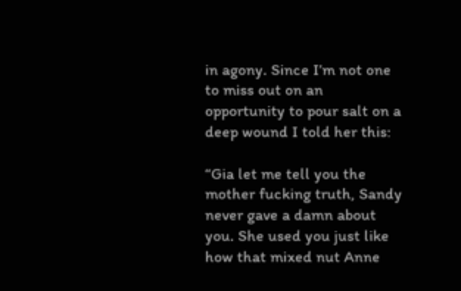in agony. Since I’m not one to miss out on an opportunity to pour salt on a deep wound I told her this:

“Gia let me tell you the mother fucking truth, Sandy never gave a damn about you. She used you just like how that mixed nut Anne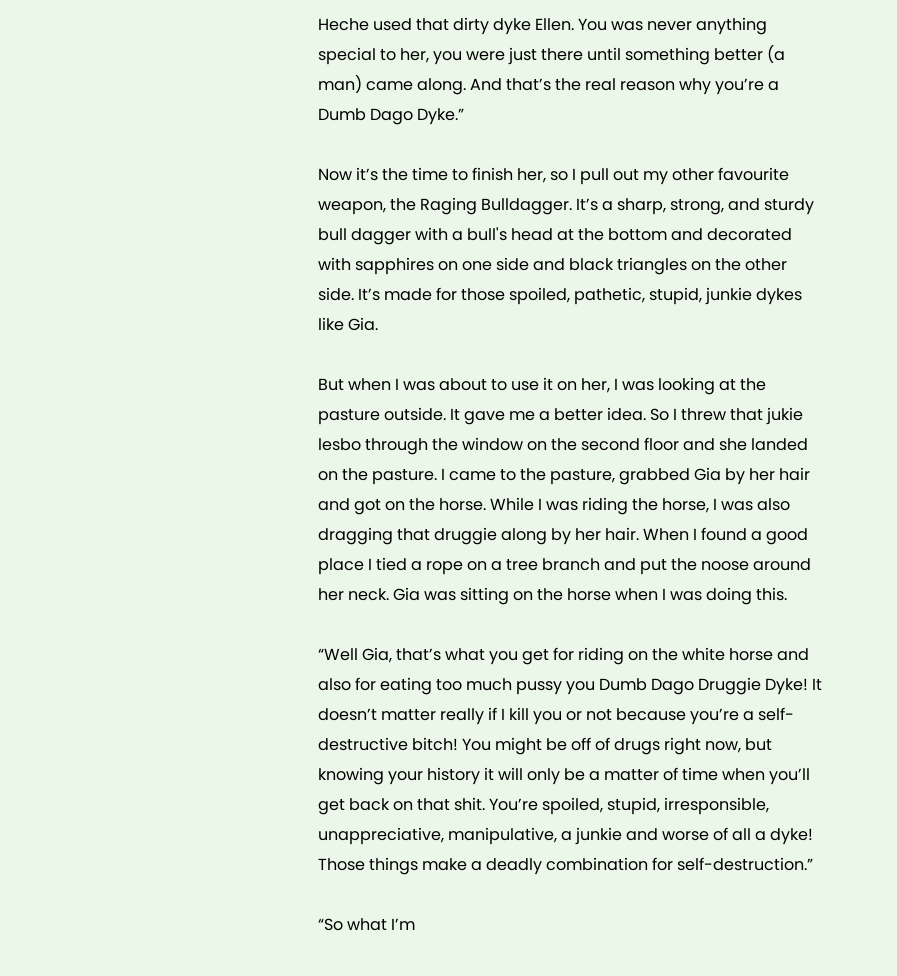Heche used that dirty dyke Ellen. You was never anything special to her, you were just there until something better (a man) came along. And that’s the real reason why you’re a Dumb Dago Dyke.”

Now it’s the time to finish her, so I pull out my other favourite weapon, the Raging Bulldagger. It’s a sharp, strong, and sturdy bull dagger with a bull's head at the bottom and decorated with sapphires on one side and black triangles on the other side. It’s made for those spoiled, pathetic, stupid, junkie dykes like Gia.

But when I was about to use it on her, I was looking at the pasture outside. It gave me a better idea. So I threw that jukie lesbo through the window on the second floor and she landed on the pasture. I came to the pasture, grabbed Gia by her hair and got on the horse. While I was riding the horse, I was also dragging that druggie along by her hair. When I found a good place I tied a rope on a tree branch and put the noose around her neck. Gia was sitting on the horse when I was doing this.

“Well Gia, that’s what you get for riding on the white horse and also for eating too much pussy you Dumb Dago Druggie Dyke! It doesn’t matter really if I kill you or not because you’re a self-destructive bitch! You might be off of drugs right now, but knowing your history it will only be a matter of time when you’ll get back on that shit. You’re spoiled, stupid, irresponsible, unappreciative, manipulative, a junkie and worse of all a dyke! Those things make a deadly combination for self-destruction.”

“So what I’m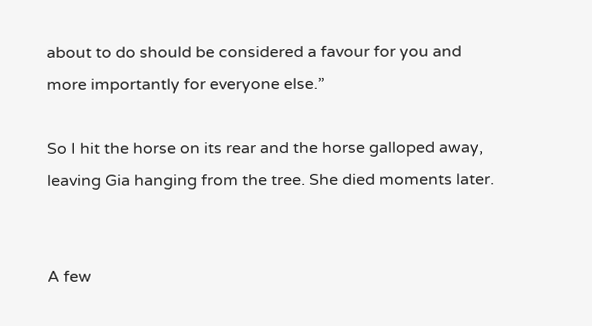about to do should be considered a favour for you and more importantly for everyone else.”

So I hit the horse on its rear and the horse galloped away, leaving Gia hanging from the tree. She died moments later.


A few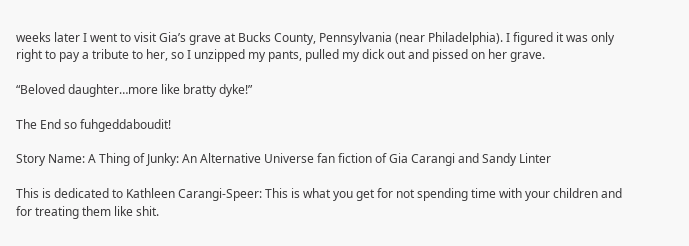weeks later I went to visit Gia’s grave at Bucks County, Pennsylvania (near Philadelphia). I figured it was only right to pay a tribute to her, so I unzipped my pants, pulled my dick out and pissed on her grave.

“Beloved daughter…more like bratty dyke!”

The End so fuhgeddaboudit!

Story Name: A Thing of Junky: An Alternative Universe fan fiction of Gia Carangi and Sandy Linter

This is dedicated to Kathleen Carangi-Speer: This is what you get for not spending time with your children and for treating them like shit.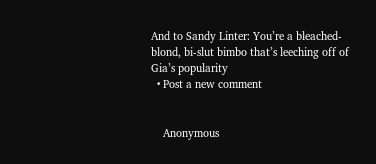And to Sandy Linter: You’re a bleached-blond, bi-slut bimbo that’s leeching off of Gia’s popularity
  • Post a new comment


    Anonymous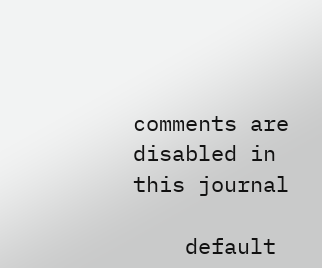comments are disabled in this journal

    default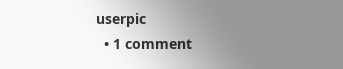userpic
  • 1 comment